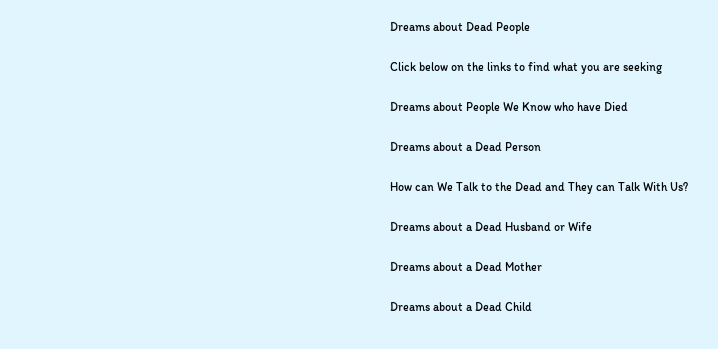Dreams about Dead People

Click below on the links to find what you are seeking

Dreams about People We Know who have Died

Dreams about a Dead Person

How can We Talk to the Dead and They can Talk With Us?

Dreams about a Dead Husband or Wife

Dreams about a Dead Mother

Dreams about a Dead Child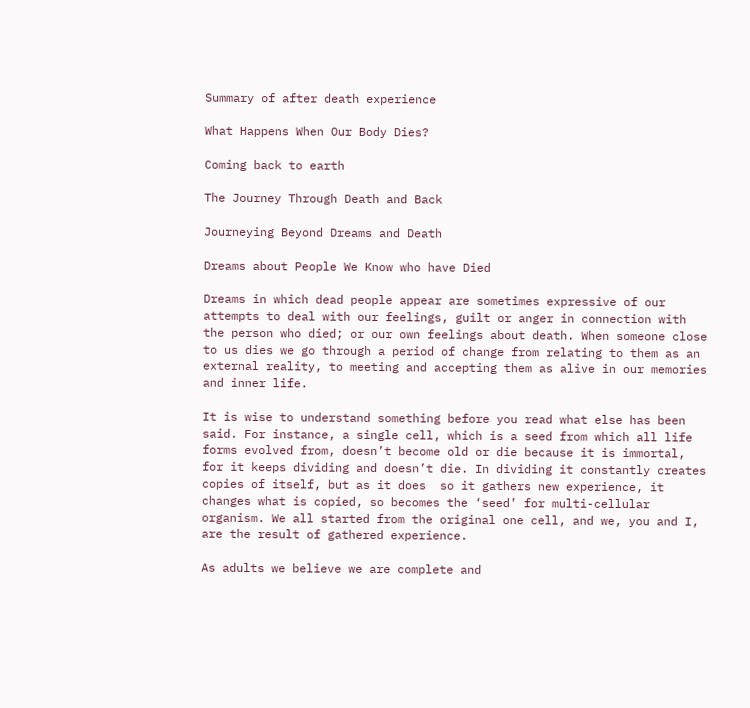Summary of after death experience

What Happens When Our Body Dies?

Coming back to earth

The Journey Through Death and Back

Journeying Beyond Dreams and Death

Dreams about People We Know who have Died

Dreams in which dead people appear are sometimes expressive of our attempts to deal with our feelings, guilt or anger in connection with the person who died; or our own feelings about death. When someone close to us dies we go through a period of change from relating to them as an external reality, to meeting and accepting them as alive in our memories and inner life.

It is wise to understand something before you read what else has been said. For instance, a single cell, which is a seed from which all life forms evolved from, doesn’t become old or die because it is immortal, for it keeps dividing and doesn’t die. In dividing it constantly creates copies of itself, but as it does  so it gathers new experience, it changes what is copied, so becomes the ‘seed’ for multi-cellular organism. We all started from the original one cell, and we, you and I,  are the result of gathered experience.

As adults we believe we are complete and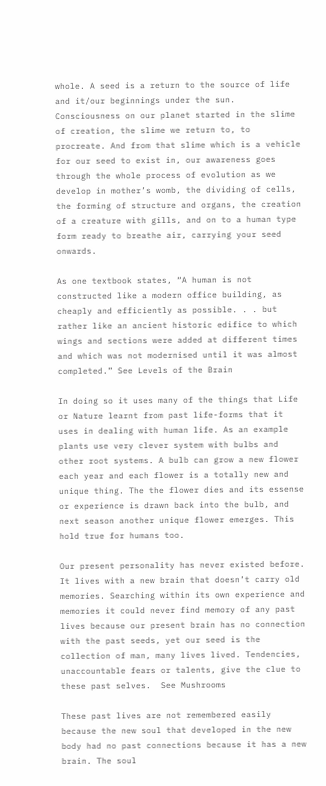whole. A seed is a return to the source of life and it/our beginnings under the sun. Consciousness on our planet started in the slime of creation, the slime we return to, to procreate. And from that slime which is a vehicle for our seed to exist in, our awareness goes through the whole process of evolution as we develop in mother’s womb, the dividing of cells, the forming of structure and organs, the creation of a creature with gills, and on to a human type form ready to breathe air, carrying your seed onwards.

As one textbook states, “A human is not constructed like a modern office building, as cheaply and efficiently as possible. . . but rather like an ancient historic edifice to which wings and sections were added at different times and which was not modernised until it was almost completed.” See Levels of the Brain

In doing so it uses many of the things that Life or Nature learnt from past life-forms that it  uses in dealing with human life. As an example plants use very clever system with bulbs and other root systems. A bulb can grow a new flower each year and each flower is a totally new and unique thing. The the flower dies and its essense or experience is drawn back into the bulb, and next season another unique flower emerges. This hold true for humans too.

Our present personality has never existed before. It lives with a new brain that doesn’t carry old memories. Searching within its own experience and memories it could never find memory of any past lives because our present brain has no connection with the past seeds, yet our seed is the collection of man, many lives lived. Tendencies, unaccountable fears or talents, give the clue to these past selves.  See Mushrooms

These past lives are not remembered easily because the new soul that developed in the new body had no past connections because it has a new brain. The soul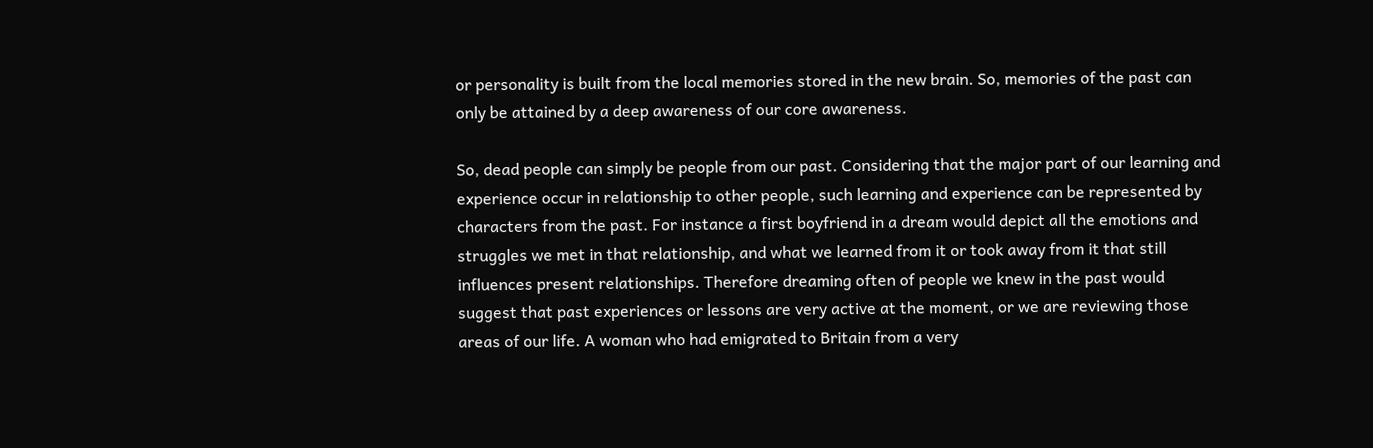or personality is built from the local memories stored in the new brain. So, memories of the past can only be attained by a deep awareness of our core awareness.

So, dead people can simply be people from our past. Considering that the major part of our learning and experience occur in relationship to other people, such learning and experience can be represented by characters from the past. For instance a first boyfriend in a dream would depict all the emotions and struggles we met in that relationship, and what we learned from it or took away from it that still influences present relationships. Therefore dreaming often of people we knew in the past would suggest that past experiences or lessons are very active at the moment, or we are reviewing those areas of our life. A woman who had emigrated to Britain from a very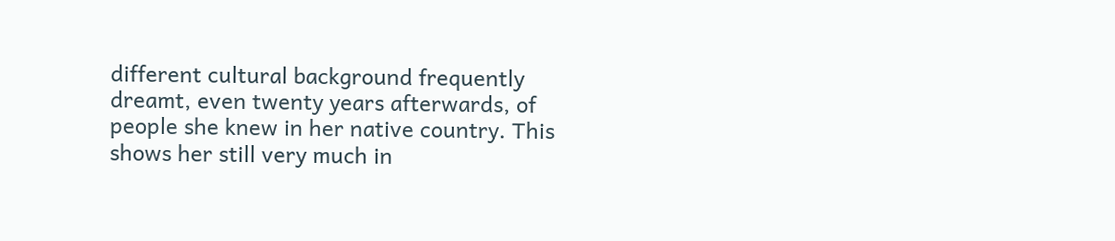different cultural background frequently dreamt, even twenty years afterwards, of people she knew in her native country. This shows her still very much in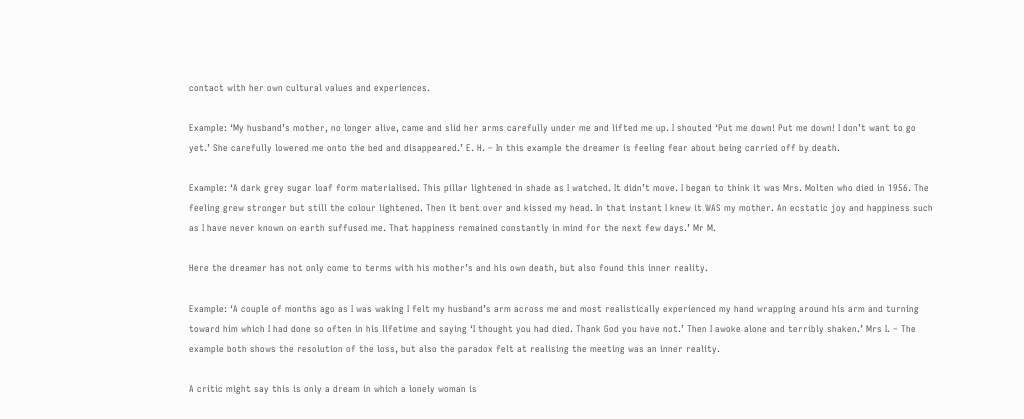contact with her own cultural values and experiences.

Example: ‘My husband’s mother, no longer alive, came and slid her arms carefully under me and lifted me up. I shouted ‘Put me down! Put me down! I don’t want to go yet.’ She carefully lowered me onto the bed and disappeared.’ E. H. – In this example the dreamer is feeling fear about being carried off by death.

Example: ‘A dark grey sugar loaf form materialised. This pillar lightened in shade as I watched. It didn’t move. I began to think it was Mrs. Molten who died in 1956. The feeling grew stronger but still the colour lightened. Then it bent over and kissed my head. In that instant I knew it WAS my mother. An ecstatic joy and happiness such as I have never known on earth suffused me. That happiness remained constantly in mind for the next few days.’ Mr M.

Here the dreamer has not only come to terms with his mother’s and his own death, but also found this inner reality.

Example: ‘A couple of months ago as I was waking I felt my husband’s arm across me and most realistically experienced my hand wrapping around his arm and turning toward him which I had done so often in his lifetime and saying ‘I thought you had died. Thank God you have not.’ Then I awoke alone and terribly shaken.’ Mrs I. – The example both shows the resolution of the loss, but also the paradox felt at realising the meeting was an inner reality.

A critic might say this is only a dream in which a lonely woman is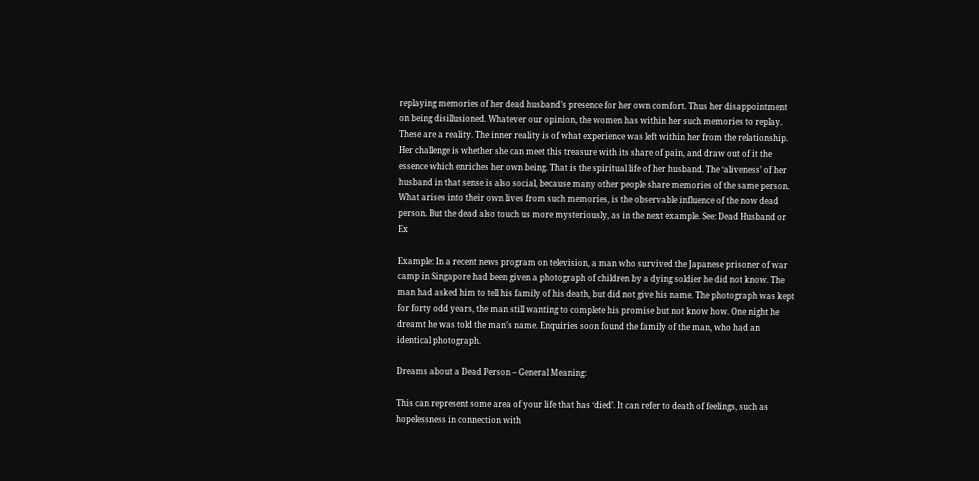replaying memories of her dead husband’s presence for her own comfort. Thus her disappointment on being disillusioned. Whatever our opinion, the women has within her such memories to replay. These are a reality. The inner reality is of what experience was left within her from the relationship. Her challenge is whether she can meet this treasure with its share of pain, and draw out of it the essence which enriches her own being. That is the spiritual life of her husband. The ‘aliveness’ of her husband in that sense is also social, because many other people share memories of the same person. What arises into their own lives from such memories, is the observable influence of the now dead person. But the dead also touch us more mysteriously, as in the next example. See: Dead Husband or Ex

Example: In a recent news program on television, a man who survived the Japanese prisoner of war camp in Singapore had been given a photograph of children by a dying soldier he did not know. The man had asked him to tell his family of his death, but did not give his name. The photograph was kept for forty odd years, the man still wanting to complete his promise but not know how. One night he dreamt he was told the man’s name. Enquiries soon found the family of the man, who had an identical photograph.

Dreams about a Dead Person – General Meaning:

This can represent some area of your life that has ‘died’. It can refer to death of feelings, such as hopelessness in connection with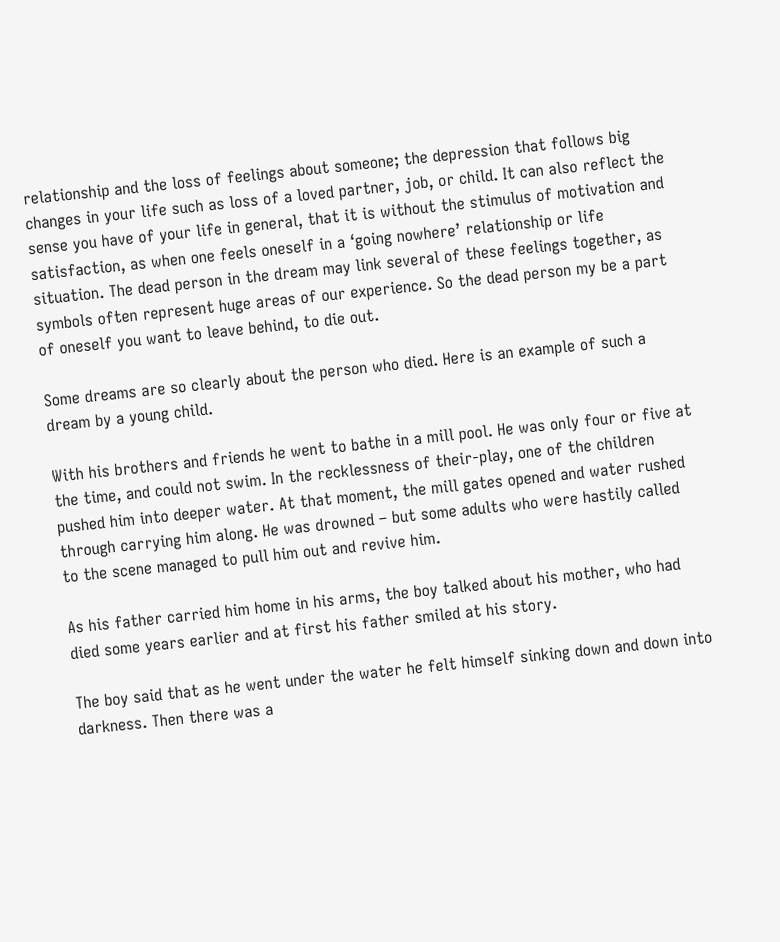relationship and the loss of feelings about someone; the depression that follows big changes in your life such as loss of a loved partner, job, or child. It can also reflect the sense you have of your life in general, that it is without the stimulus of motivation and satisfaction, as when one feels oneself in a ‘going nowhere’ relationship or life situation. The dead person in the dream may link several of these feelings together, as symbols often represent huge areas of our experience. So the dead person my be a part of oneself you want to leave behind, to die out.

Some dreams are so clearly about the person who died. Here is an example of such a dream by a young child.

With his brothers and friends he went to bathe in a mill pool. He was only four or five at the time, and could not swim. In the recklessness of their-play, one of the children pushed him into deeper water. At that moment, the mill gates opened and water rushed through carrying him along. He was drowned – but some adults who were hastily called to the scene managed to pull him out and revive him.

As his father carried him home in his arms, the boy talked about his mother, who had died some years earlier and at first his father smiled at his story.

The boy said that as he went under the water he felt himself sinking down and down into darkness. Then there was a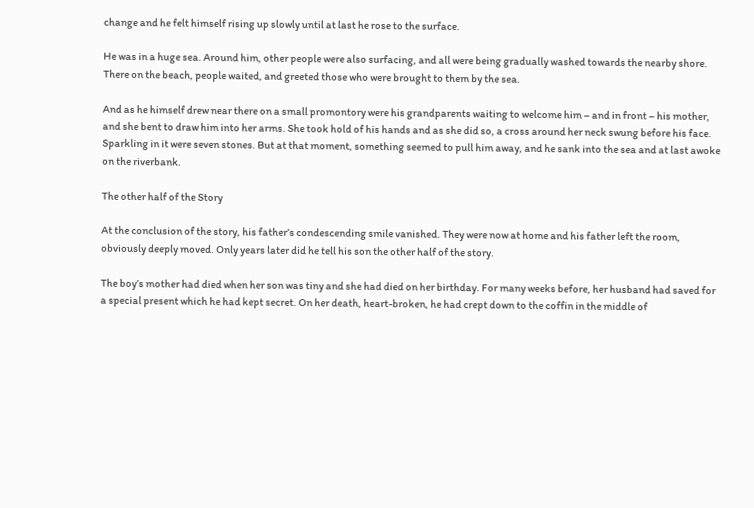change and he felt himself rising up slowly until at last he rose to the surface.

He was in a huge sea. Around him, other people were also surfacing, and all were being gradually washed towards the nearby shore. There on the beach, people waited, and greeted those who were brought to them by the sea.

And as he himself drew near there on a small promontory were his grandparents waiting to welcome him – and in front – his mother, and she bent to draw him into her arms. She took hold of his hands and as she did so, a cross around her neck swung before his face. Sparkling in it were seven stones. But at that moment, something seemed to pull him away, and he sank into the sea and at last awoke on the riverbank.

The other half of the Story

At the conclusion of the story, his father’s condescending smile vanished. They were now at home and his father left the room, obviously deeply moved. Only years later did he tell his son the other half of the story.

The boy’s mother had died when her son was tiny and she had died on her birthday. For many weeks before, her husband had saved for a special present which he had kept secret. On her death, heart-broken, he had crept down to the coffin in the middle of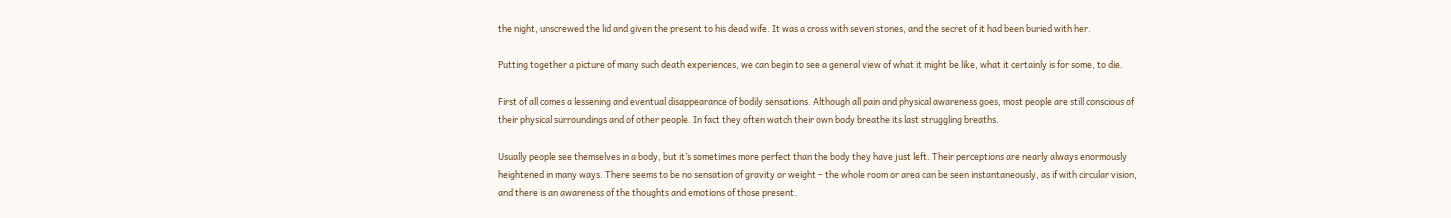the night, unscrewed the lid and given the present to his dead wife. It was a cross with seven stones, and the secret of it had been buried with her.

Putting together a picture of many such death experiences, we can begin to see a general view of what it might be like, what it certainly is for some, to die.

First of all comes a lessening and eventual disappearance of bodily sensations. Although all pain and physical awareness goes, most people are still conscious of their physical surroundings and of other people. In fact they often watch their own body breathe its last struggling breaths.

Usually people see themselves in a body, but it’s sometimes more perfect than the body they have just left. Their perceptions are nearly always enormously heightened in many ways. There seems to be no sensation of gravity or weight – the whole room or area can be seen instantaneously, as if with circular vision, and there is an awareness of the thoughts and emotions of those present.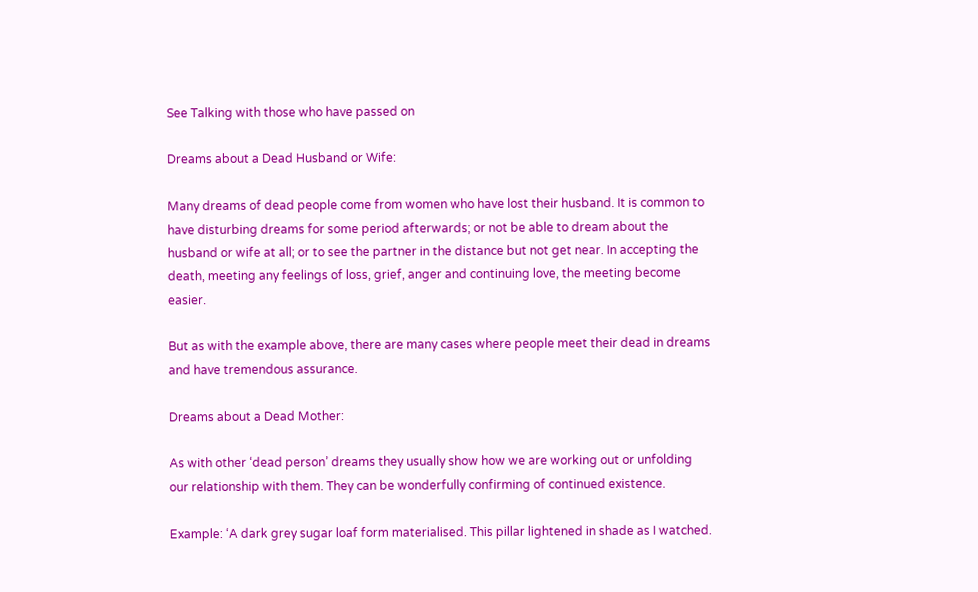See Talking with those who have passed on

Dreams about a Dead Husband or Wife:

Many dreams of dead people come from women who have lost their husband. It is common to have disturbing dreams for some period afterwards; or not be able to dream about the husband or wife at all; or to see the partner in the distance but not get near. In accepting the death, meeting any feelings of loss, grief, anger and continuing love, the meeting become easier.

But as with the example above, there are many cases where people meet their dead in dreams and have tremendous assurance.

Dreams about a Dead Mother:

As with other ‘dead person’ dreams they usually show how we are working out or unfolding our relationship with them. They can be wonderfully confirming of continued existence.

Example: ‘A dark grey sugar loaf form materialised. This pillar lightened in shade as I watched.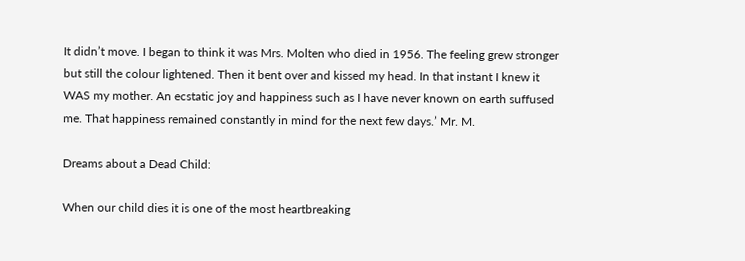It didn’t move. I began to think it was Mrs. Molten who died in 1956. The feeling grew stronger but still the colour lightened. Then it bent over and kissed my head. In that instant I knew it WAS my mother. An ecstatic joy and happiness such as I have never known on earth suffused me. That happiness remained constantly in mind for the next few days.’ Mr. M.

Dreams about a Dead Child:

When our child dies it is one of the most heartbreaking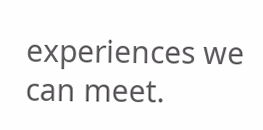experiences we can meet.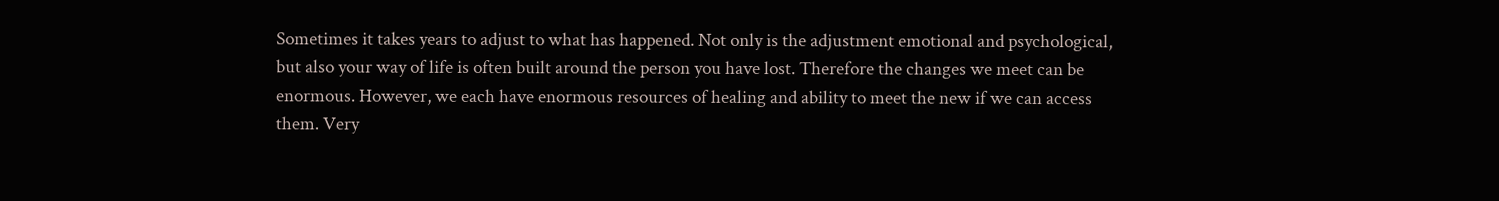Sometimes it takes years to adjust to what has happened. Not only is the adjustment emotional and psychological, but also your way of life is often built around the person you have lost. Therefore the changes we meet can be enormous. However, we each have enormous resources of healing and ability to meet the new if we can access them. Very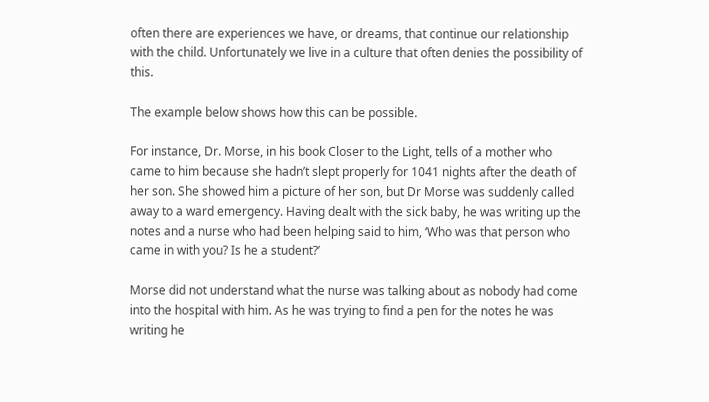often there are experiences we have, or dreams, that continue our relationship with the child. Unfortunately we live in a culture that often denies the possibility of this.

The example below shows how this can be possible.

For instance, Dr. Morse, in his book Closer to the Light, tells of a mother who came to him because she hadn’t slept properly for 1041 nights after the death of her son. She showed him a picture of her son, but Dr Morse was suddenly called away to a ward emergency. Having dealt with the sick baby, he was writing up the notes and a nurse who had been helping said to him, ‘Who was that person who came in with you? Is he a student?’

Morse did not understand what the nurse was talking about as nobody had come into the hospital with him. As he was trying to find a pen for the notes he was writing he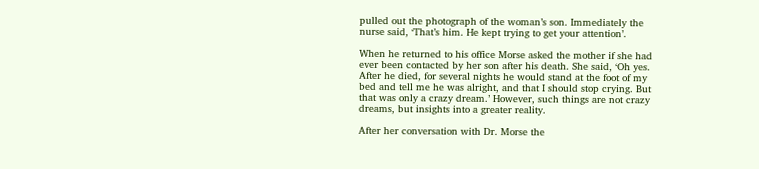pulled out the photograph of the woman’s son. Immediately the nurse said, ‘That’s him. He kept trying to get your attention’.

When he returned to his office Morse asked the mother if she had ever been contacted by her son after his death. She said, ‘Oh yes. After he died, for several nights he would stand at the foot of my bed and tell me he was alright, and that I should stop crying. But that was only a crazy dream.’ However, such things are not crazy dreams, but insights into a greater reality.

After her conversation with Dr. Morse the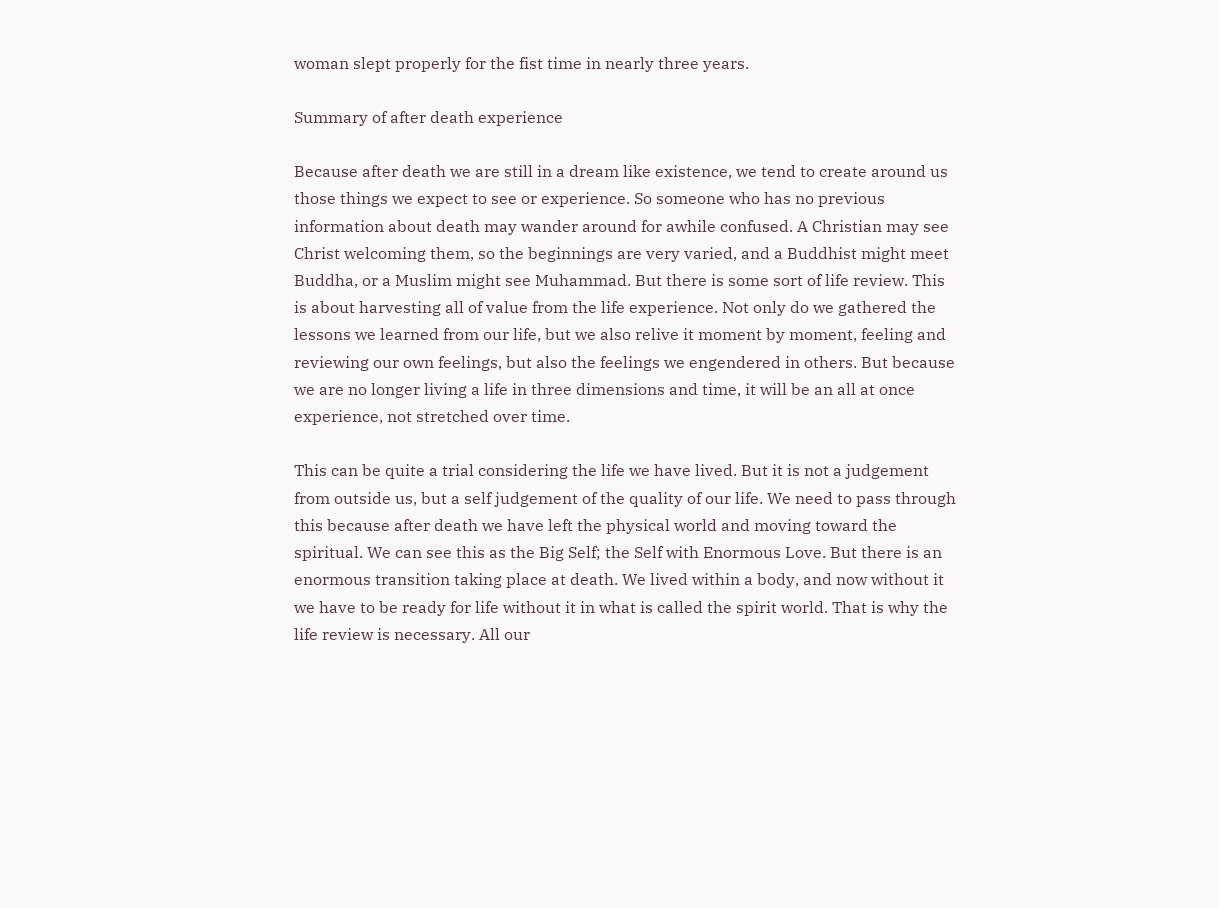woman slept properly for the fist time in nearly three years.

Summary of after death experience

Because after death we are still in a dream like existence, we tend to create around us those things we expect to see or experience. So someone who has no previous information about death may wander around for awhile confused. A Christian may see Christ welcoming them, so the beginnings are very varied, and a Buddhist might meet Buddha, or a Muslim might see Muhammad. But there is some sort of life review. This is about harvesting all of value from the life experience. Not only do we gathered the lessons we learned from our life, but we also relive it moment by moment, feeling and reviewing our own feelings, but also the feelings we engendered in others. But because we are no longer living a life in three dimensions and time, it will be an all at once experience, not stretched over time.

This can be quite a trial considering the life we have lived. But it is not a judgement from outside us, but a self judgement of the quality of our life. We need to pass through this because after death we have left the physical world and moving toward the spiritual. We can see this as the Big Self; the Self with Enormous Love. But there is an enormous transition taking place at death. We lived within a body, and now without it we have to be ready for life without it in what is called the spirit world. That is why the life review is necessary. All our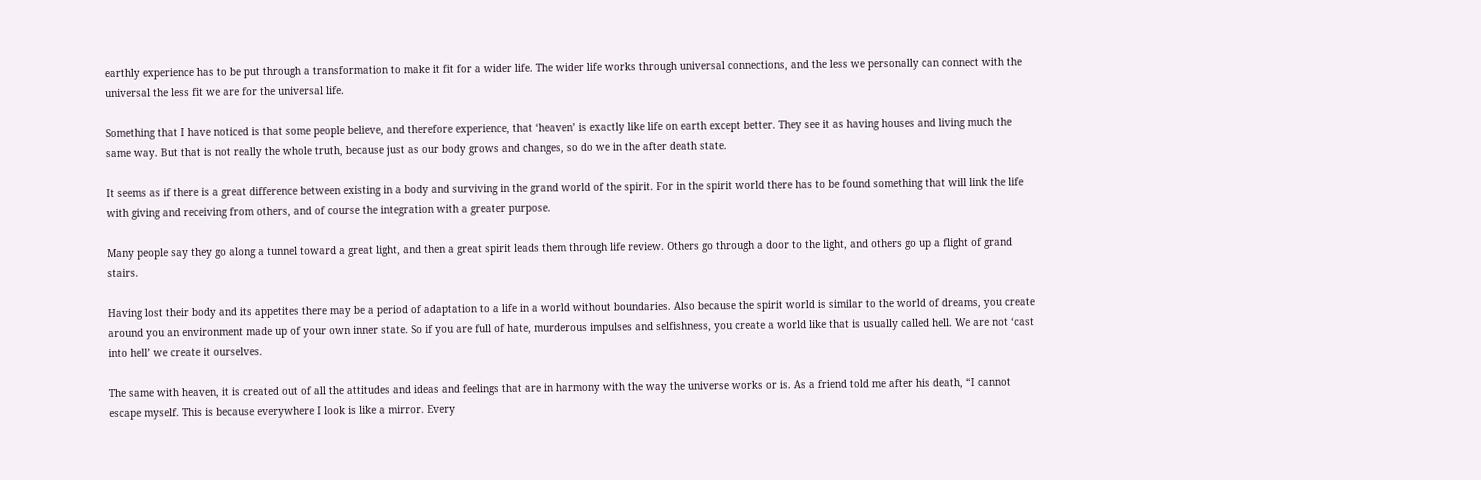earthly experience has to be put through a transformation to make it fit for a wider life. The wider life works through universal connections, and the less we personally can connect with the universal the less fit we are for the universal life.

Something that I have noticed is that some people believe, and therefore experience, that ‘heaven’ is exactly like life on earth except better. They see it as having houses and living much the same way. But that is not really the whole truth, because just as our body grows and changes, so do we in the after death state.

It seems as if there is a great difference between existing in a body and surviving in the grand world of the spirit. For in the spirit world there has to be found something that will link the life with giving and receiving from others, and of course the integration with a greater purpose.

Many people say they go along a tunnel toward a great light, and then a great spirit leads them through life review. Others go through a door to the light, and others go up a flight of grand stairs.

Having lost their body and its appetites there may be a period of adaptation to a life in a world without boundaries. Also because the spirit world is similar to the world of dreams, you create around you an environment made up of your own inner state. So if you are full of hate, murderous impulses and selfishness, you create a world like that is usually called hell. We are not ‘cast into hell’ we create it ourselves.

The same with heaven, it is created out of all the attitudes and ideas and feelings that are in harmony with the way the universe works or is. As a friend told me after his death, “I cannot escape myself. This is because everywhere I look is like a mirror. Every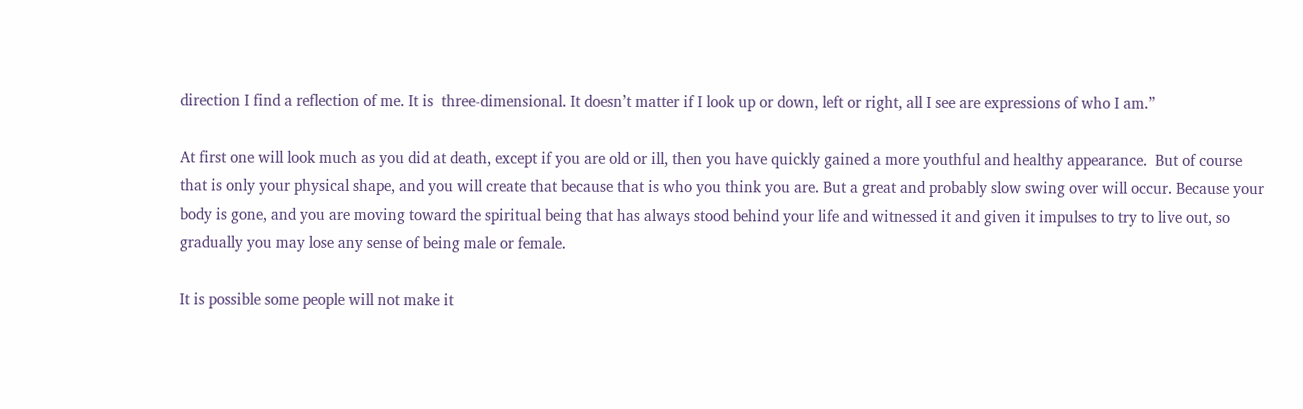direction I find a reflection of me. It is  three-dimensional. It doesn’t matter if I look up or down, left or right, all I see are expressions of who I am.”

At first one will look much as you did at death, except if you are old or ill, then you have quickly gained a more youthful and healthy appearance.  But of course that is only your physical shape, and you will create that because that is who you think you are. But a great and probably slow swing over will occur. Because your body is gone, and you are moving toward the spiritual being that has always stood behind your life and witnessed it and given it impulses to try to live out, so gradually you may lose any sense of being male or female.

It is possible some people will not make it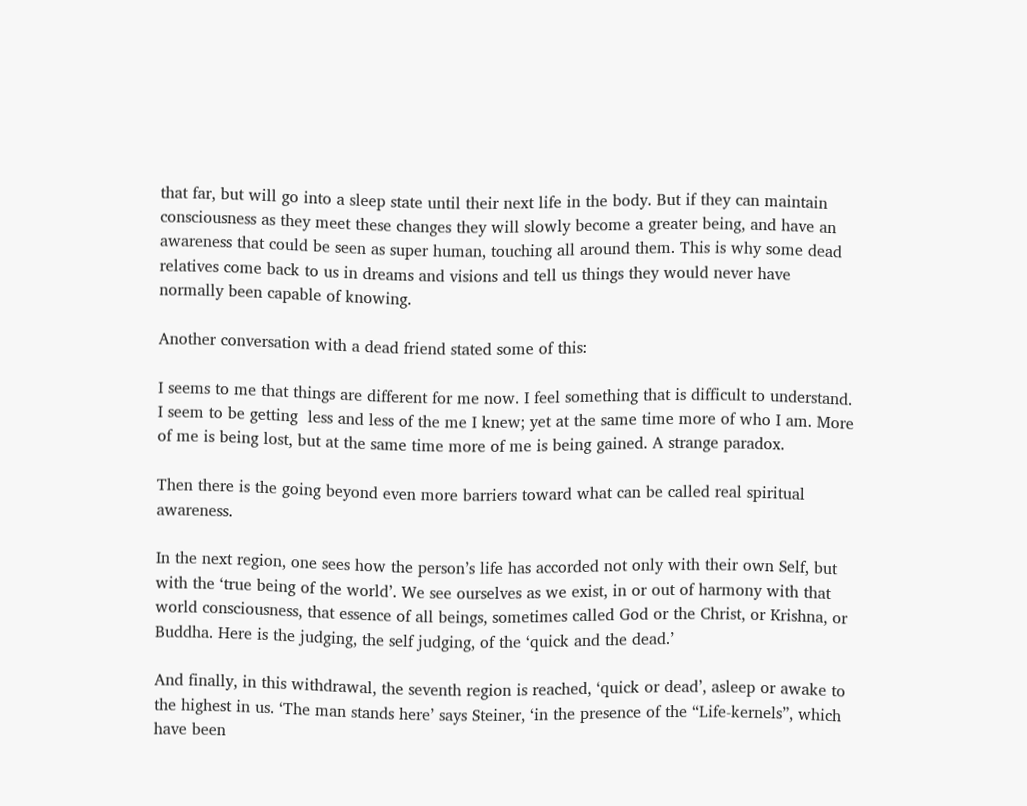that far, but will go into a sleep state until their next life in the body. But if they can maintain consciousness as they meet these changes they will slowly become a greater being, and have an awareness that could be seen as super human, touching all around them. This is why some dead relatives come back to us in dreams and visions and tell us things they would never have normally been capable of knowing.

Another conversation with a dead friend stated some of this:

I seems to me that things are different for me now. I feel something that is difficult to understand. I seem to be getting  less and less of the me I knew; yet at the same time more of who I am. More of me is being lost, but at the same time more of me is being gained. A strange paradox.

Then there is the going beyond even more barriers toward what can be called real spiritual awareness.

In the next region, one sees how the person’s life has accorded not only with their own Self, but with the ‘true being of the world’. We see ourselves as we exist, in or out of harmony with that world consciousness, that essence of all beings, sometimes called God or the Christ, or Krishna, or Buddha. Here is the judging, the self judging, of the ‘quick and the dead.’

And finally, in this withdrawal, the seventh region is reached, ‘quick or dead’, asleep or awake to the highest in us. ‘The man stands here’ says Steiner, ‘in the presence of the “Life-kernels”, which have been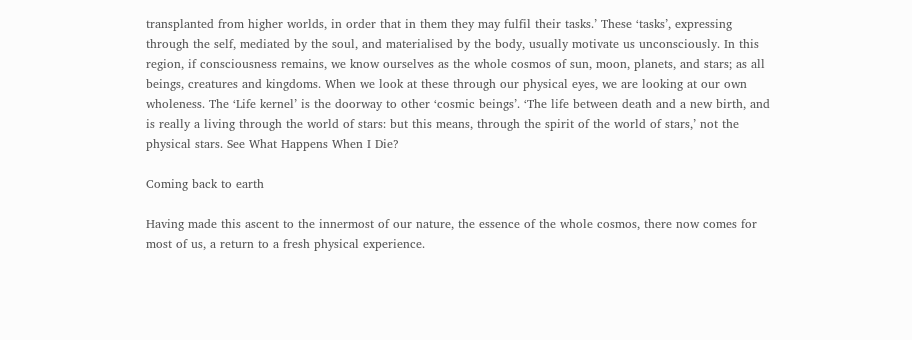transplanted from higher worlds, in order that in them they may fulfil their tasks.’ These ‘tasks’, expressing through the self, mediated by the soul, and materialised by the body, usually motivate us unconsciously. In this region, if consciousness remains, we know ourselves as the whole cosmos of sun, moon, planets, and stars; as all beings, creatures and kingdoms. When we look at these through our physical eyes, we are looking at our own wholeness. The ‘Life kernel’ is the doorway to other ‘cosmic beings’. ‘The life between death and a new birth, and is really a living through the world of stars: but this means, through the spirit of the world of stars,’ not the physical stars. See What Happens When I Die?

Coming back to earth

Having made this ascent to the innermost of our nature, the essence of the whole cosmos, there now comes for most of us, a return to a fresh physical experience.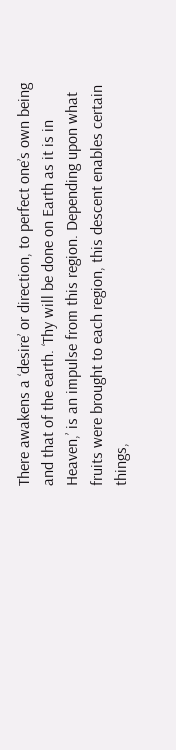There awakens a ‘desire’ or direction, to perfect one’s own being and that of the earth. ‘Thy will be done on Earth as it is in Heaven,’ is an impulse from this region. Depending upon what fruits were brought to each region, this descent enables certain things,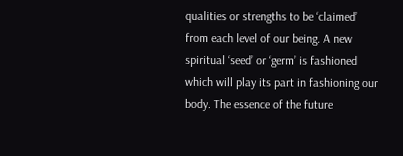qualities or strengths to be ‘claimed’ from each level of our being. A new spiritual ‘seed’ or ‘germ’ is fashioned which will play its part in fashioning our body. The essence of the future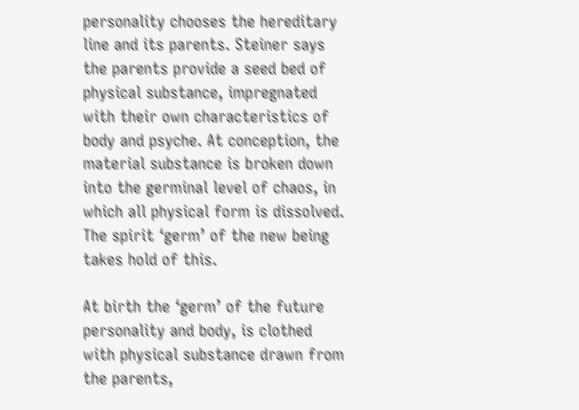personality chooses the hereditary line and its parents. Steiner says the parents provide a seed bed of physical substance, impregnated with their own characteristics of body and psyche. At conception, the material substance is broken down into the germinal level of chaos, in which all physical form is dissolved. The spirit ‘germ’ of the new being takes hold of this.

At birth the ‘germ’ of the future personality and body, is clothed with physical substance drawn from the parents,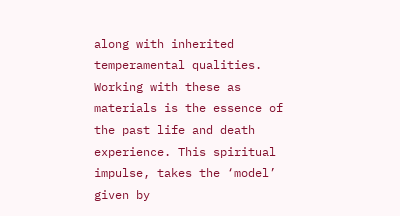along with inherited temperamental qualities. Working with these as materials is the essence of the past life and death experience. This spiritual impulse, takes the ‘model’ given by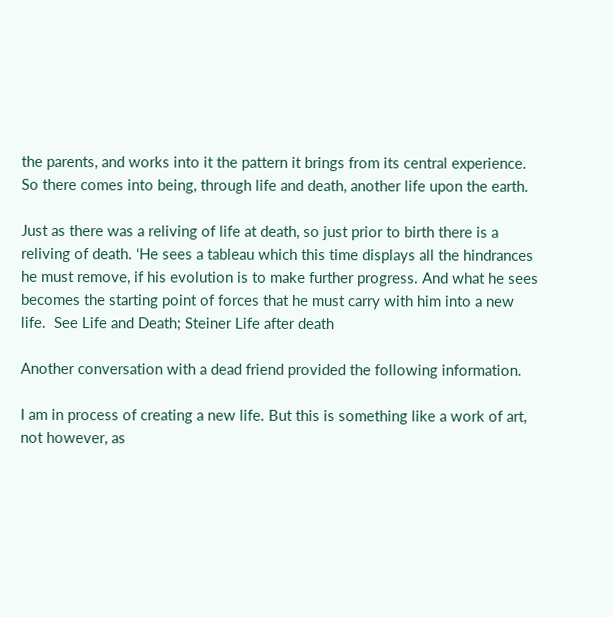the parents, and works into it the pattern it brings from its central experience. So there comes into being, through life and death, another life upon the earth.

Just as there was a reliving of life at death, so just prior to birth there is a reliving of death. ‘He sees a tableau which this time displays all the hindrances he must remove, if his evolution is to make further progress. And what he sees becomes the starting point of forces that he must carry with him into a new life.  See Life and Death; Steiner Life after death

Another conversation with a dead friend provided the following information.

I am in process of creating a new life. But this is something like a work of art, not however, as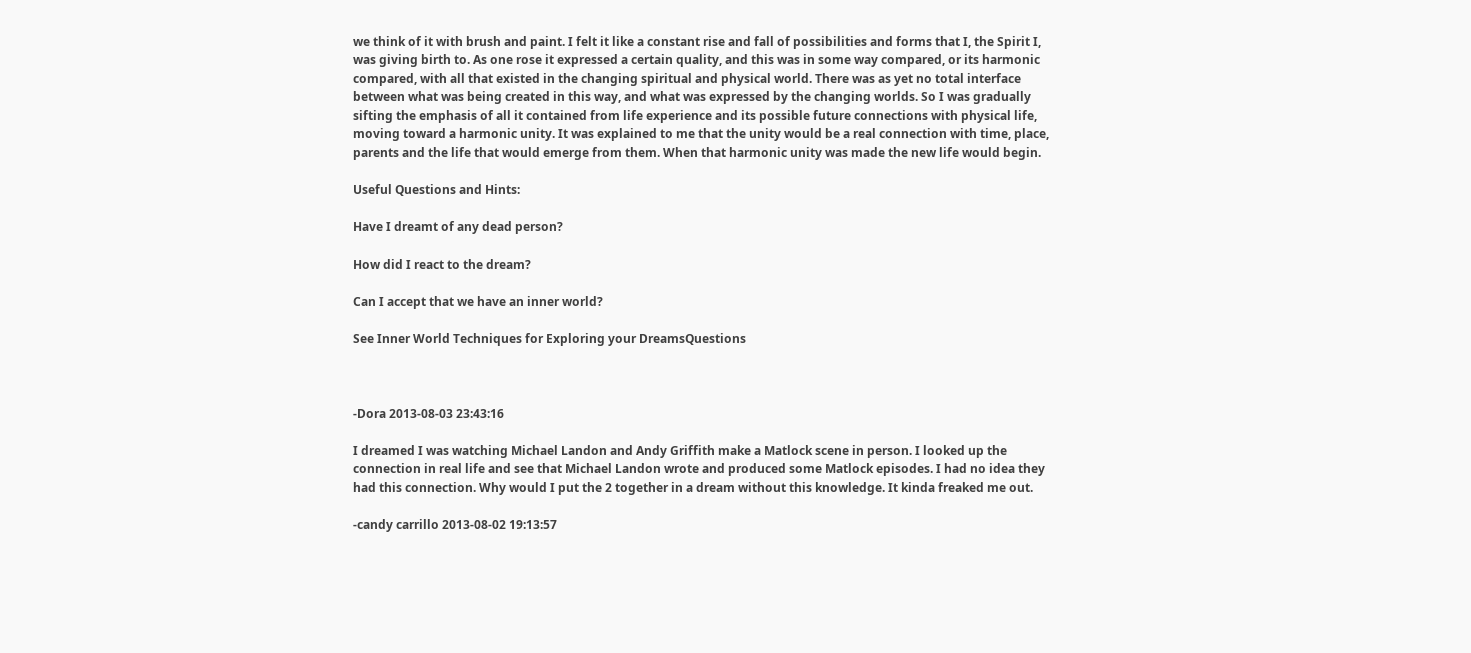we think of it with brush and paint. I felt it like a constant rise and fall of possibilities and forms that I, the Spirit I, was giving birth to. As one rose it expressed a certain quality, and this was in some way compared, or its harmonic compared, with all that existed in the changing spiritual and physical world. There was as yet no total interface between what was being created in this way, and what was expressed by the changing worlds. So I was gradually sifting the emphasis of all it contained from life experience and its possible future connections with physical life, moving toward a harmonic unity. It was explained to me that the unity would be a real connection with time, place, parents and the life that would emerge from them. When that harmonic unity was made the new life would begin.

Useful Questions and Hints:

Have I dreamt of any dead person?

How did I react to the dream?

Can I accept that we have an inner world?

See Inner World Techniques for Exploring your DreamsQuestions



-Dora 2013-08-03 23:43:16

I dreamed I was watching Michael Landon and Andy Griffith make a Matlock scene in person. I looked up the connection in real life and see that Michael Landon wrote and produced some Matlock episodes. I had no idea they had this connection. Why would I put the 2 together in a dream without this knowledge. It kinda freaked me out.

-candy carrillo 2013-08-02 19:13:57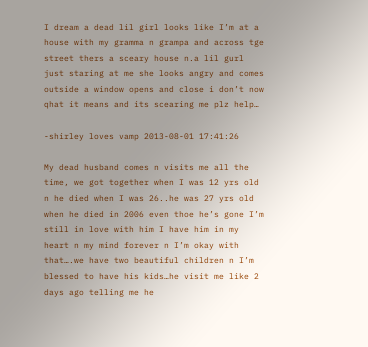I dream a dead lil girl looks like I’m at a house with my gramma n grampa and across tge street thers a sceary house n.a lil gurl just staring at me she looks angry and comes outside a window opens and close i don’t now qhat it means and its scearing me plz help…

-shirley loves vamp 2013-08-01 17:41:26

My dead husband comes n visits me all the time, we got together when I was 12 yrs old n he died when I was 26..he was 27 yrs old when he died in 2006 even thoe he’s gone I’m still in love with him I have him in my heart n my mind forever n I’m okay with that….we have two beautiful children n I’m blessed to have his kids…he visit me like 2 days ago telling me he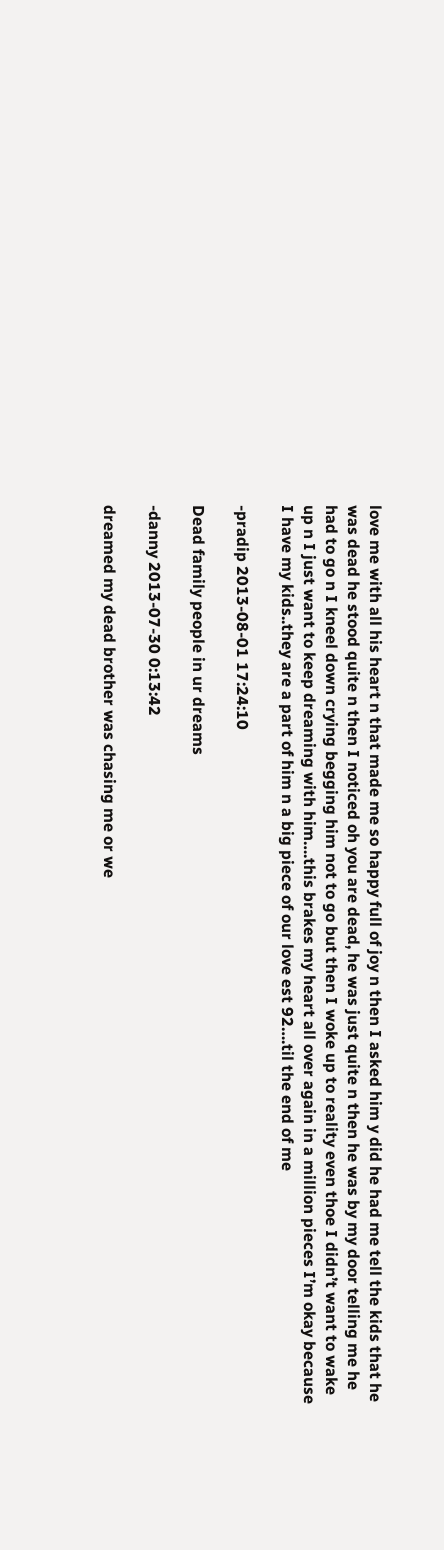love me with all his heart n that made me so happy full of joy n then I asked him y did he had me tell the kids that he was dead he stood quite n then I noticed oh you are dead, he was just quite n then he was by my door telling me he had to go n I kneel down crying begging him not to go but then I woke up to reality even thoe I didn’t want to wake up n I just want to keep dreaming with him….this brakes my heart all over again in a million pieces I’m okay because I have my kids..they are a part of him n a big piece of our love est 92….til the end of me

-pradip 2013-08-01 17:24:10

Dead family people in ur dreams

-danny 2013-07-30 0:13:42

dreamed my dead brother was chasing me or we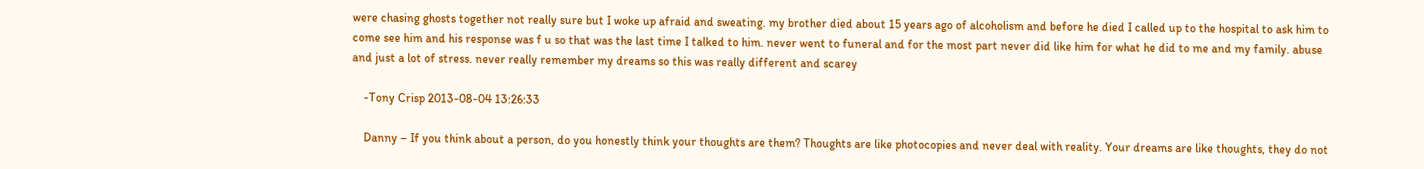were chasing ghosts together not really sure but I woke up afraid and sweating. my brother died about 15 years ago of alcoholism and before he died I called up to the hospital to ask him to come see him and his response was f u so that was the last time I talked to him. never went to funeral and for the most part never did like him for what he did to me and my family. abuse and just a lot of stress. never really remember my dreams so this was really different and scarey

    -Tony Crisp 2013-08-04 13:26:33

    Danny – If you think about a person, do you honestly think your thoughts are them? Thoughts are like photocopies and never deal with reality. Your dreams are like thoughts, they do not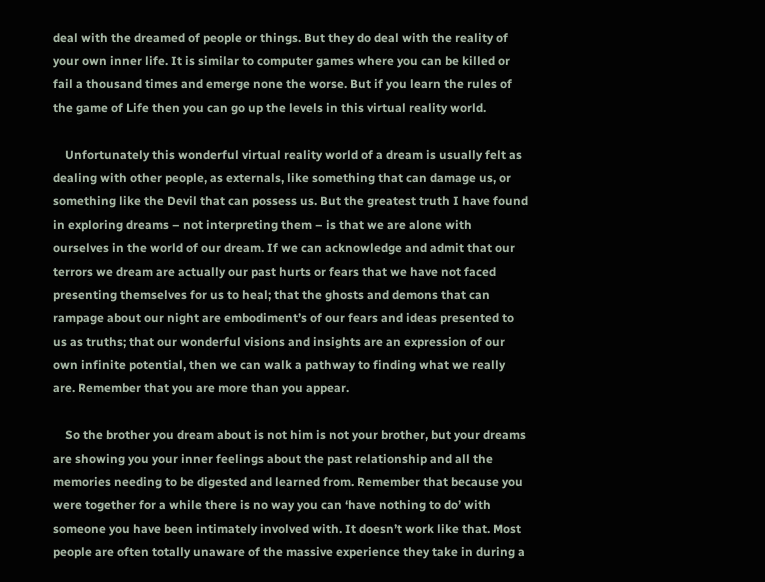deal with the dreamed of people or things. But they do deal with the reality of your own inner life. It is similar to computer games where you can be killed or fail a thousand times and emerge none the worse. But if you learn the rules of the game of Life then you can go up the levels in this virtual reality world.

    Unfortunately this wonderful virtual reality world of a dream is usually felt as dealing with other people, as externals, like something that can damage us, or something like the Devil that can possess us. But the greatest truth I have found in exploring dreams – not interpreting them – is that we are alone with ourselves in the world of our dream. If we can acknowledge and admit that our terrors we dream are actually our past hurts or fears that we have not faced presenting themselves for us to heal; that the ghosts and demons that can rampage about our night are embodiment’s of our fears and ideas presented to us as truths; that our wonderful visions and insights are an expression of our own infinite potential, then we can walk a pathway to finding what we really are. Remember that you are more than you appear.

    So the brother you dream about is not him is not your brother, but your dreams are showing you your inner feelings about the past relationship and all the memories needing to be digested and learned from. Remember that because you were together for a while there is no way you can ‘have nothing to do’ with someone you have been intimately involved with. It doesn’t work like that. Most people are often totally unaware of the massive experience they take in during a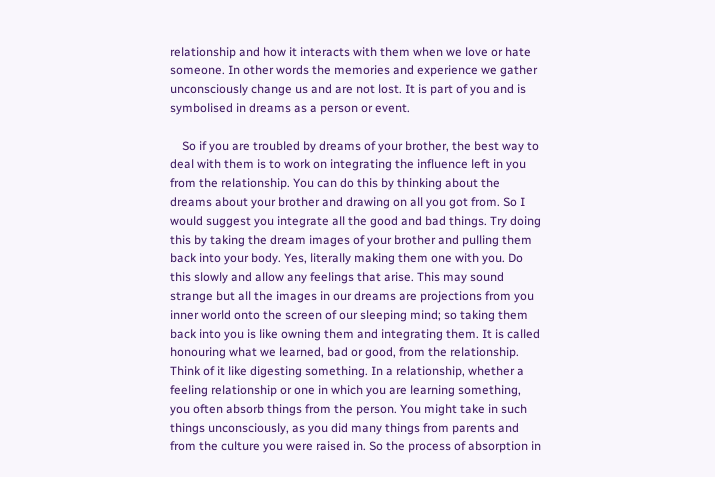relationship and how it interacts with them when we love or hate someone. In other words the memories and experience we gather unconsciously change us and are not lost. It is part of you and is symbolised in dreams as a person or event.

    So if you are troubled by dreams of your brother, the best way to deal with them is to work on integrating the influence left in you from the relationship. You can do this by thinking about the dreams about your brother and drawing on all you got from. So I would suggest you integrate all the good and bad things. Try doing this by taking the dream images of your brother and pulling them back into your body. Yes, literally making them one with you. Do this slowly and allow any feelings that arise. This may sound strange but all the images in our dreams are projections from you inner world onto the screen of our sleeping mind; so taking them back into you is like owning them and integrating them. It is called honouring what we learned, bad or good, from the relationship. Think of it like digesting something. In a relationship, whether a feeling relationship or one in which you are learning something, you often absorb things from the person. You might take in such things unconsciously, as you did many things from parents and from the culture you were raised in. So the process of absorption in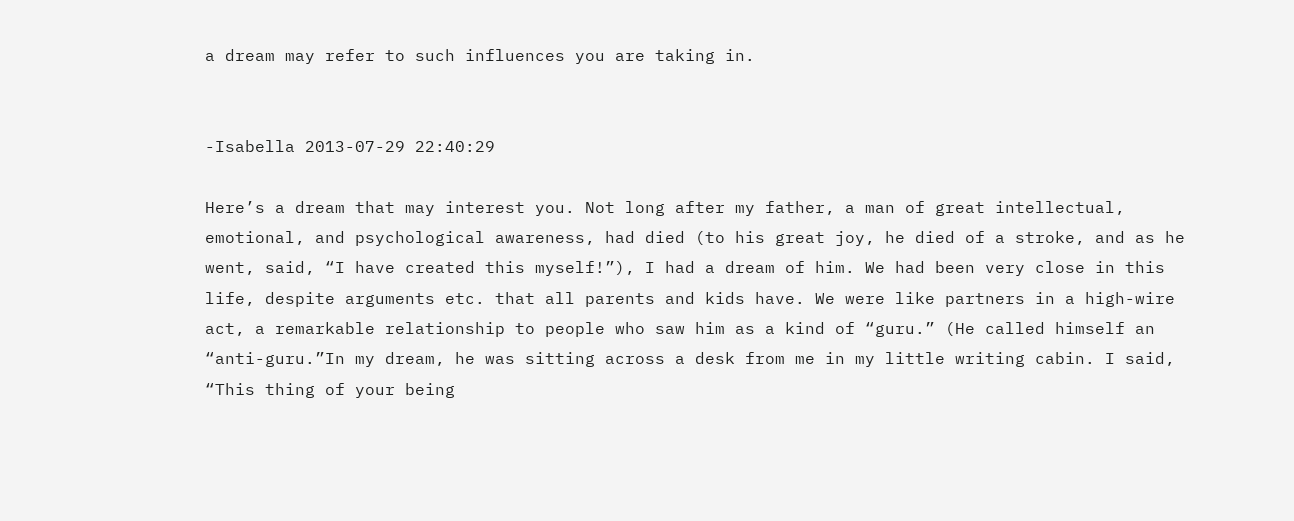a dream may refer to such influences you are taking in.


-Isabella 2013-07-29 22:40:29

Here’s a dream that may interest you. Not long after my father, a man of great intellectual, emotional, and psychological awareness, had died (to his great joy, he died of a stroke, and as he went, said, “I have created this myself!”), I had a dream of him. We had been very close in this life, despite arguments etc. that all parents and kids have. We were like partners in a high-wire act, a remarkable relationship to people who saw him as a kind of “guru.” (He called himself an “anti-guru.”In my dream, he was sitting across a desk from me in my little writing cabin. I said, “This thing of your being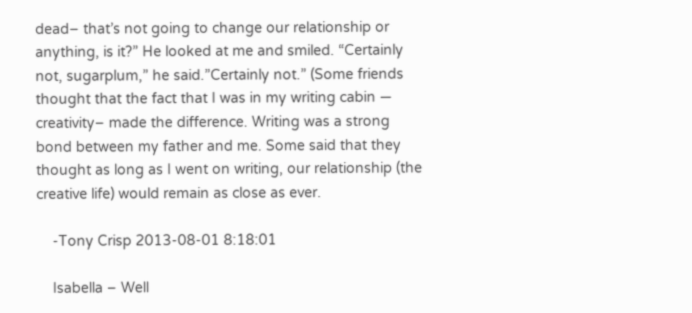dead– that’s not going to change our relationship or anything, is it?” He looked at me and smiled. “Certainly not, sugarplum,” he said.”Certainly not.” (Some friends thought that the fact that I was in my writing cabin — creativity– made the difference. Writing was a strong bond between my father and me. Some said that they thought as long as I went on writing, our relationship (the creative life) would remain as close as ever.

    -Tony Crisp 2013-08-01 8:18:01

    Isabella – Well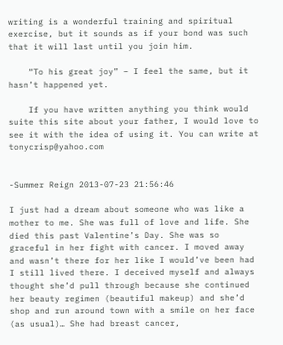writing is a wonderful training and spiritual exercise, but it sounds as if your bond was such that it will last until you join him.

    “To his great joy” – I feel the same, but it hasn’t happened yet.

    If you have written anything you think would suite this site about your father, I would love to see it with the idea of using it. You can write at tonycrisp@yahoo.com


-Summer Reign 2013-07-23 21:56:46

I just had a dream about someone who was like a mother to me. She was full of love and life. She died this past Valentine’s Day. She was so graceful in her fight with cancer. I moved away and wasn’t there for her like I would’ve been had I still lived there. I deceived myself and always thought she’d pull through because she continued her beauty regimen (beautiful makeup) and she’d shop and run around town with a smile on her face (as usual)… She had breast cancer,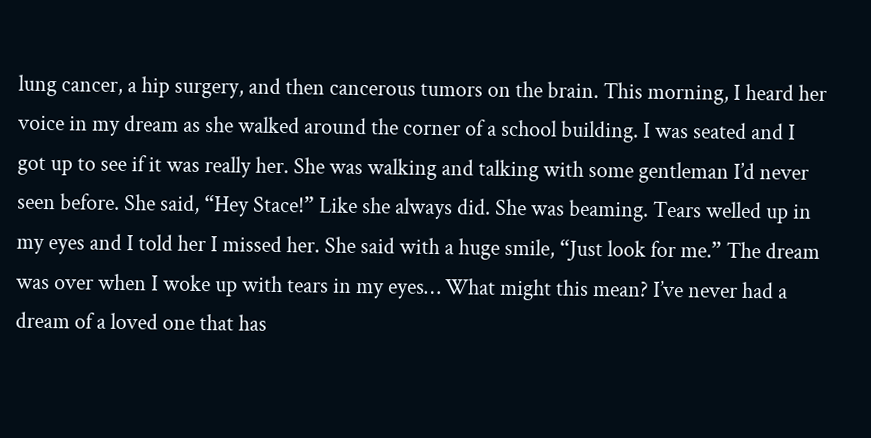lung cancer, a hip surgery, and then cancerous tumors on the brain. This morning, I heard her voice in my dream as she walked around the corner of a school building. I was seated and I got up to see if it was really her. She was walking and talking with some gentleman I’d never seen before. She said, “Hey Stace!” Like she always did. She was beaming. Tears welled up in my eyes and I told her I missed her. She said with a huge smile, “Just look for me.” The dream was over when I woke up with tears in my eyes… What might this mean? I’ve never had a dream of a loved one that has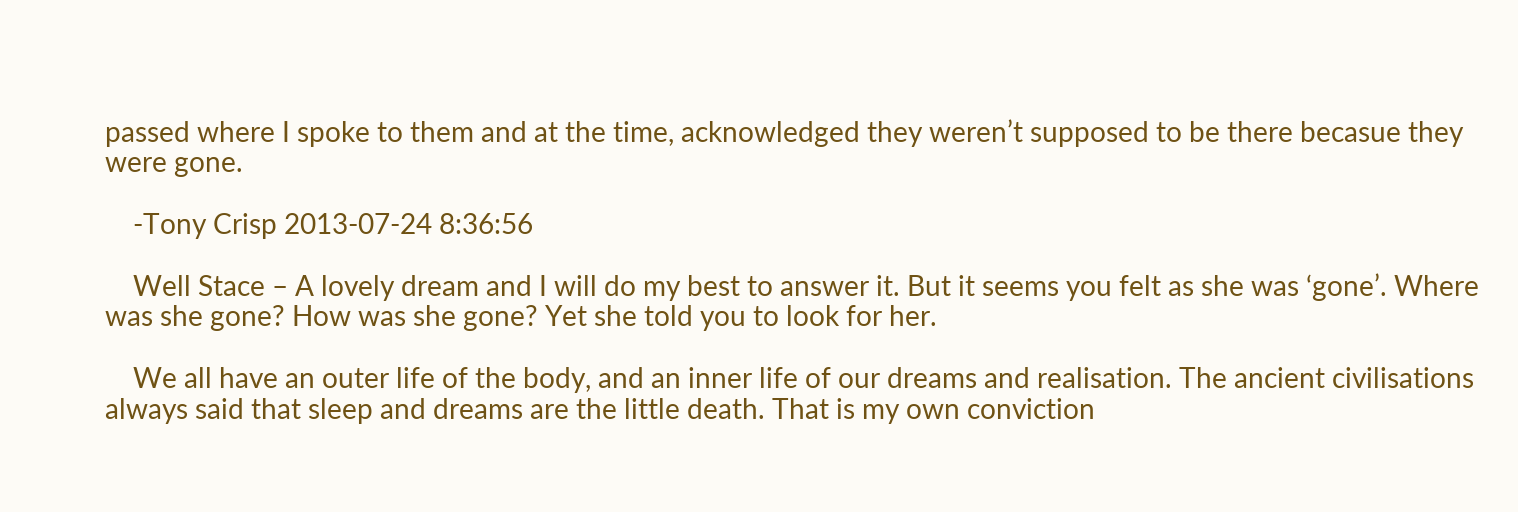passed where I spoke to them and at the time, acknowledged they weren’t supposed to be there becasue they were gone.

    -Tony Crisp 2013-07-24 8:36:56

    Well Stace – A lovely dream and I will do my best to answer it. But it seems you felt as she was ‘gone’. Where was she gone? How was she gone? Yet she told you to look for her.

    We all have an outer life of the body, and an inner life of our dreams and realisation. The ancient civilisations always said that sleep and dreams are the little death. That is my own conviction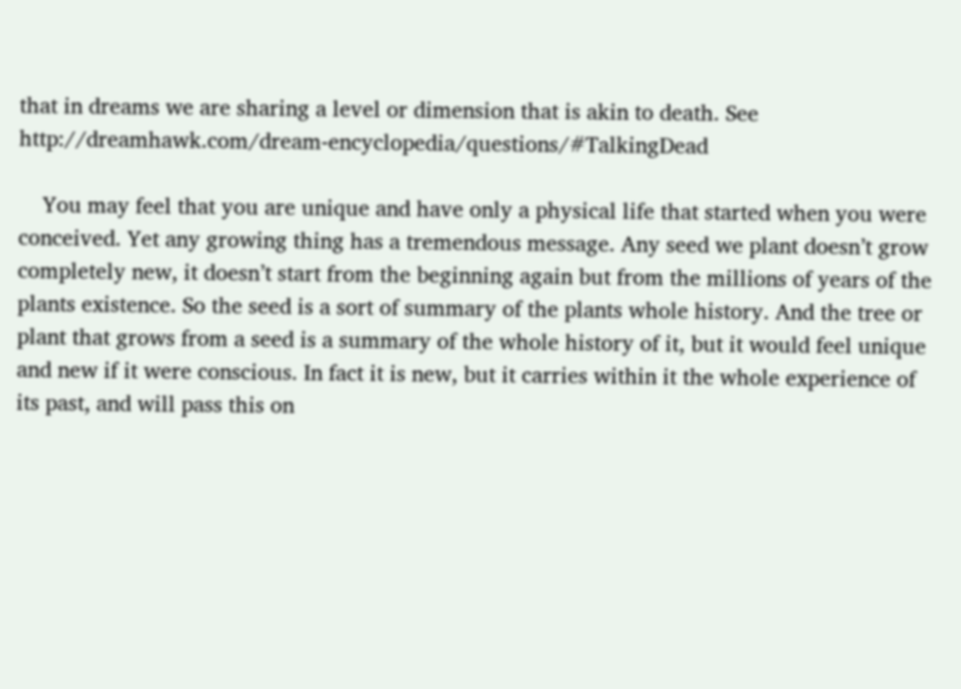that in dreams we are sharing a level or dimension that is akin to death. See http://dreamhawk.com/dream-encyclopedia/questions/#TalkingDead

    You may feel that you are unique and have only a physical life that started when you were conceived. Yet any growing thing has a tremendous message. Any seed we plant doesn’t grow completely new, it doesn’t start from the beginning again but from the millions of years of the plants existence. So the seed is a sort of summary of the plants whole history. And the tree or plant that grows from a seed is a summary of the whole history of it, but it would feel unique and new if it were conscious. In fact it is new, but it carries within it the whole experience of its past, and will pass this on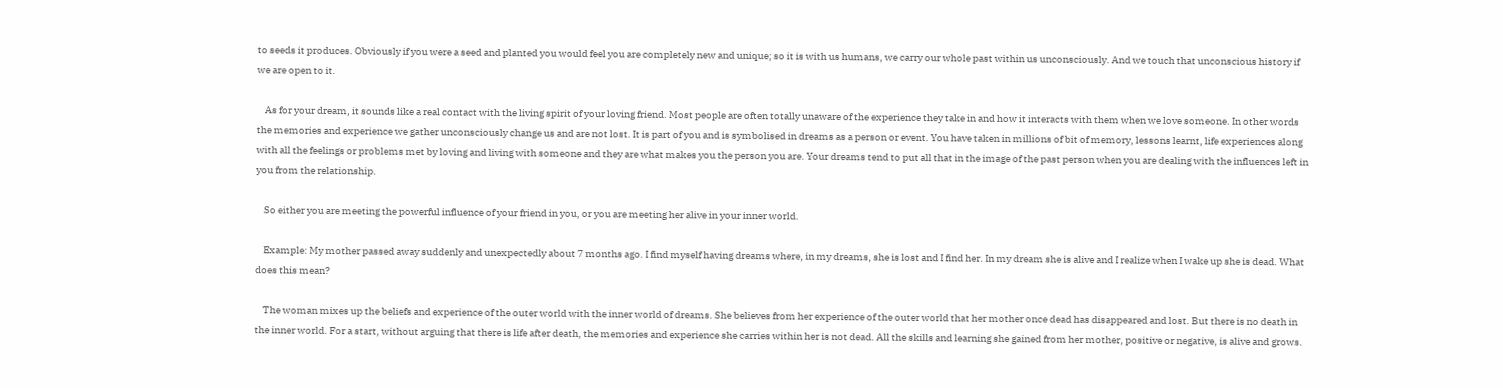to seeds it produces. Obviously if you were a seed and planted you would feel you are completely new and unique; so it is with us humans, we carry our whole past within us unconsciously. And we touch that unconscious history if we are open to it.

    As for your dream, it sounds like a real contact with the living spirit of your loving friend. Most people are often totally unaware of the experience they take in and how it interacts with them when we love someone. In other words the memories and experience we gather unconsciously change us and are not lost. It is part of you and is symbolised in dreams as a person or event. You have taken in millions of bit of memory, lessons learnt, life experiences along with all the feelings or problems met by loving and living with someone and they are what makes you the person you are. Your dreams tend to put all that in the image of the past person when you are dealing with the influences left in you from the relationship.

    So either you are meeting the powerful influence of your friend in you, or you are meeting her alive in your inner world.

    Example: My mother passed away suddenly and unexpectedly about 7 months ago. I find myself having dreams where, in my dreams, she is lost and I find her. In my dream she is alive and I realize when I wake up she is dead. What does this mean?

    The woman mixes up the beliefs and experience of the outer world with the inner world of dreams. She believes from her experience of the outer world that her mother once dead has disappeared and lost. But there is no death in the inner world. For a start, without arguing that there is life after death, the memories and experience she carries within her is not dead. All the skills and learning she gained from her mother, positive or negative, is alive and grows.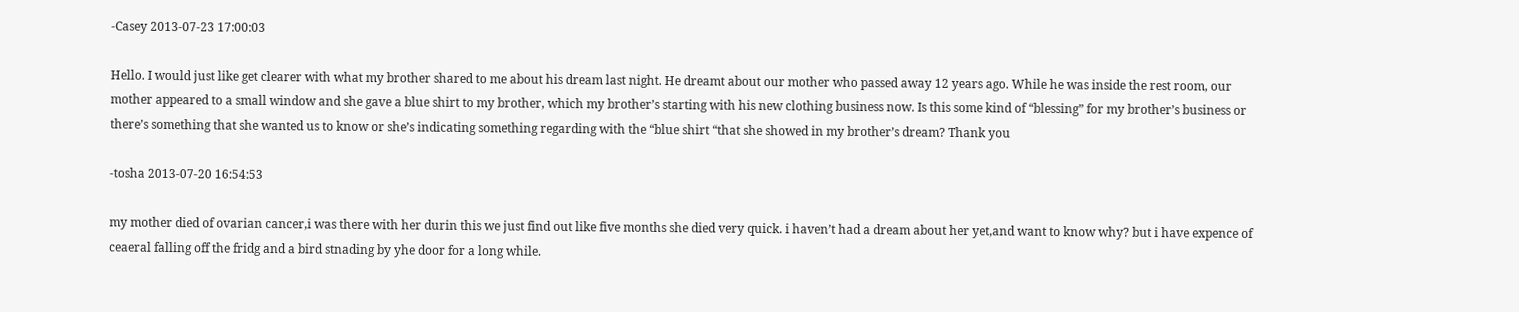-Casey 2013-07-23 17:00:03

Hello. I would just like get clearer with what my brother shared to me about his dream last night. He dreamt about our mother who passed away 12 years ago. While he was inside the rest room, our mother appeared to a small window and she gave a blue shirt to my brother, which my brother’s starting with his new clothing business now. Is this some kind of “blessing” for my brother’s business or there’s something that she wanted us to know or she’s indicating something regarding with the “blue shirt “that she showed in my brother’s dream? Thank you

-tosha 2013-07-20 16:54:53

my mother died of ovarian cancer,i was there with her durin this we just find out like five months she died very quick. i haven’t had a dream about her yet,and want to know why? but i have expence of ceaeral falling off the fridg and a bird stnading by yhe door for a long while.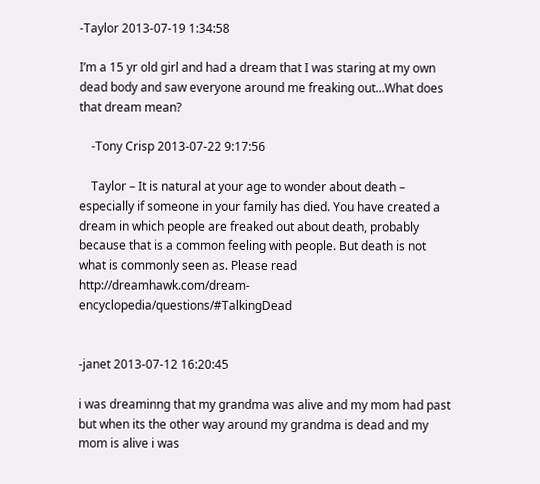-Taylor 2013-07-19 1:34:58

I’m a 15 yr old girl and had a dream that I was staring at my own dead body and saw everyone around me freaking out…What does that dream mean?

    -Tony Crisp 2013-07-22 9:17:56

    Taylor – It is natural at your age to wonder about death – especially if someone in your family has died. You have created a dream in which people are freaked out about death, probably because that is a common feeling with people. But death is not what is commonly seen as. Please read http://dreamhawk.com/dream-encyclopedia/questions/#TalkingDead


-janet 2013-07-12 16:20:45

i was dreaminng that my grandma was alive and my mom had past but when its the other way around my grandma is dead and my mom is alive i was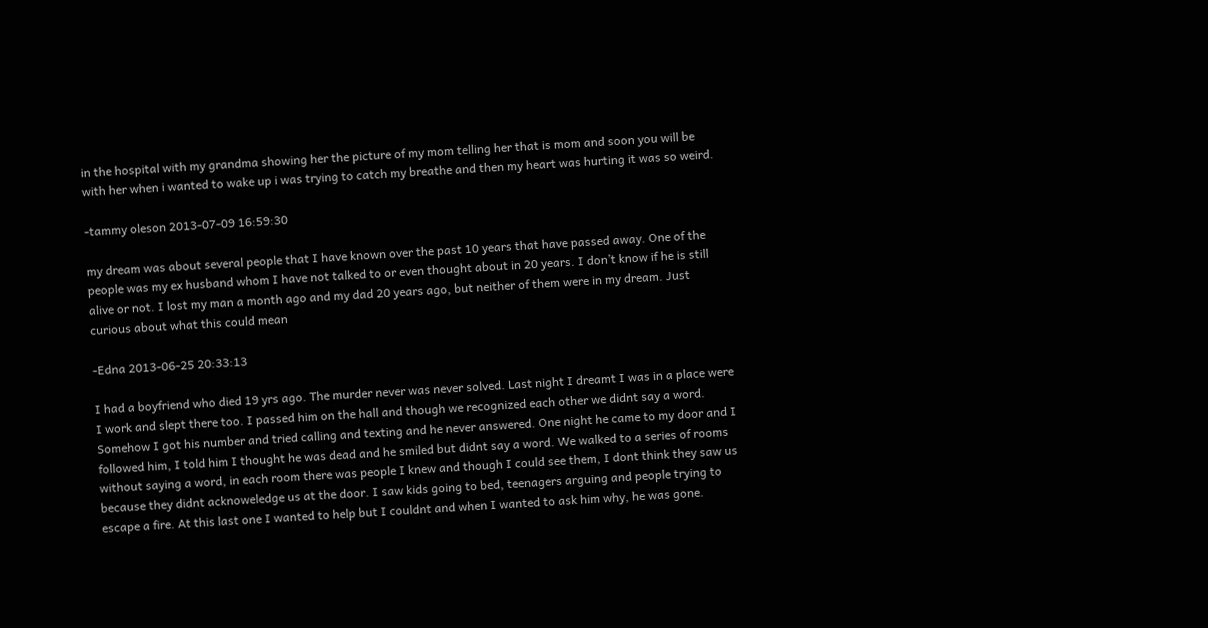in the hospital with my grandma showing her the picture of my mom telling her that is mom and soon you will be with her when i wanted to wake up i was trying to catch my breathe and then my heart was hurting it was so weird.

-tammy oleson 2013-07-09 16:59:30

my dream was about several people that I have known over the past 10 years that have passed away. One of the people was my ex husband whom I have not talked to or even thought about in 20 years. I don’t know if he is still alive or not. I lost my man a month ago and my dad 20 years ago, but neither of them were in my dream. Just curious about what this could mean

-Edna 2013-06-25 20:33:13

I had a boyfriend who died 19 yrs ago. The murder never was never solved. Last night I dreamt I was in a place were I work and slept there too. I passed him on the hall and though we recognized each other we didnt say a word. Somehow I got his number and tried calling and texting and he never answered. One night he came to my door and I followed him, I told him I thought he was dead and he smiled but didnt say a word. We walked to a series of rooms without saying a word, in each room there was people I knew and though I could see them, I dont think they saw us because they didnt acknoweledge us at the door. I saw kids going to bed, teenagers arguing and people trying to escape a fire. At this last one I wanted to help but I couldnt and when I wanted to ask him why, he was gone.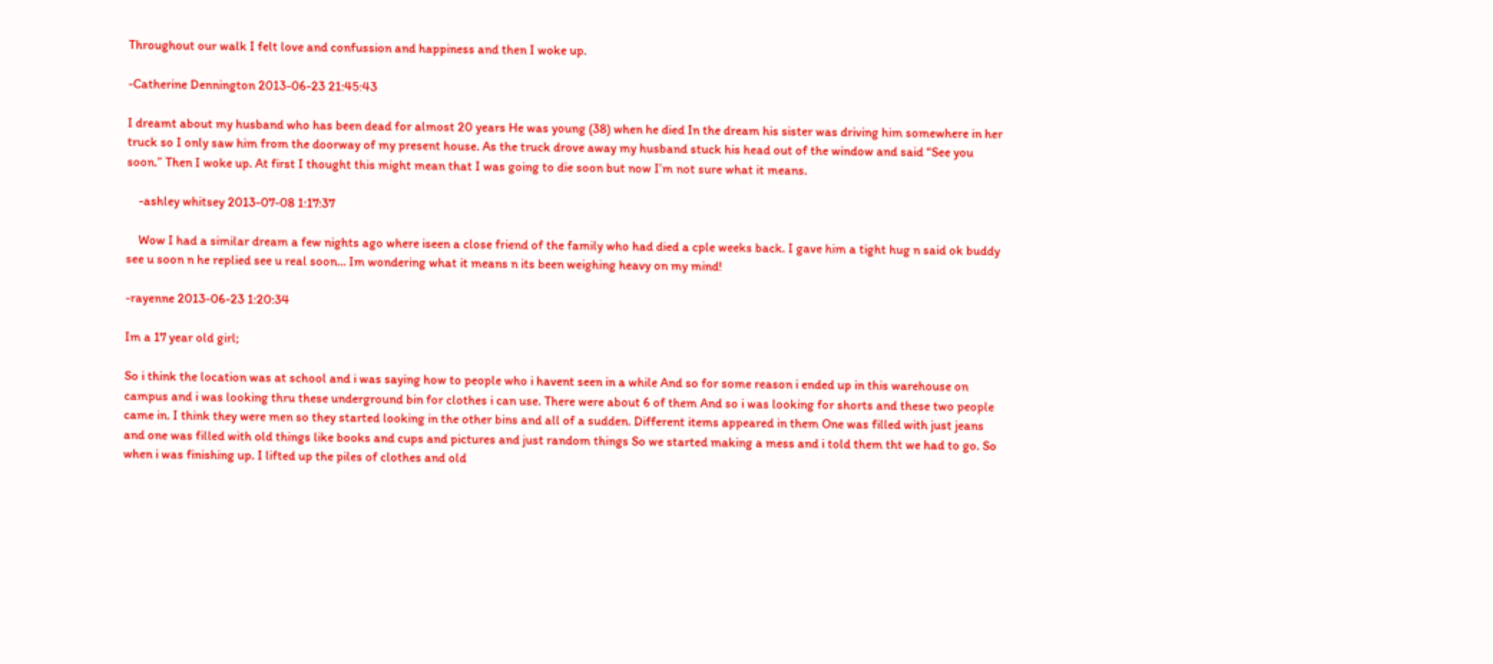Throughout our walk I felt love and confussion and happiness and then I woke up.

-Catherine Dennington 2013-06-23 21:45:43

I dreamt about my husband who has been dead for almost 20 years He was young (38) when he died In the dream his sister was driving him somewhere in her truck so I only saw him from the doorway of my present house. As the truck drove away my husband stuck his head out of the window and said “See you soon.” Then I woke up. At first I thought this might mean that I was going to die soon but now I’m not sure what it means.

    -ashley whitsey 2013-07-08 1:17:37

    Wow I had a similar dream a few nights ago where iseen a close friend of the family who had died a cple weeks back. I gave him a tight hug n said ok buddy see u soon n he replied see u real soon… Im wondering what it means n its been weighing heavy on my mind!

-rayenne 2013-06-23 1:20:34

Im a 17 year old girl;

So i think the location was at school and i was saying how to people who i havent seen in a while And so for some reason i ended up in this warehouse on campus and i was looking thru these underground bin for clothes i can use. There were about 6 of them And so i was looking for shorts and these two people came in. I think they were men so they started looking in the other bins and all of a sudden. Different items appeared in them One was filled with just jeans and one was filled with old things like books and cups and pictures and just random things So we started making a mess and i told them tht we had to go. So when i was finishing up. I lifted up the piles of clothes and old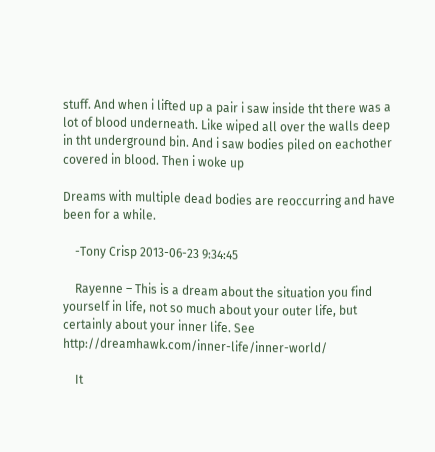stuff. And when i lifted up a pair i saw inside tht there was a lot of blood underneath. Like wiped all over the walls deep in tht underground bin. And i saw bodies piled on eachother covered in blood. Then i woke up

Dreams with multiple dead bodies are reoccurring and have been for a while.

    -Tony Crisp 2013-06-23 9:34:45

    Rayenne – This is a dream about the situation you find yourself in life, not so much about your outer life, but certainly about your inner life. See http://dreamhawk.com/inner-life/inner-world/

    It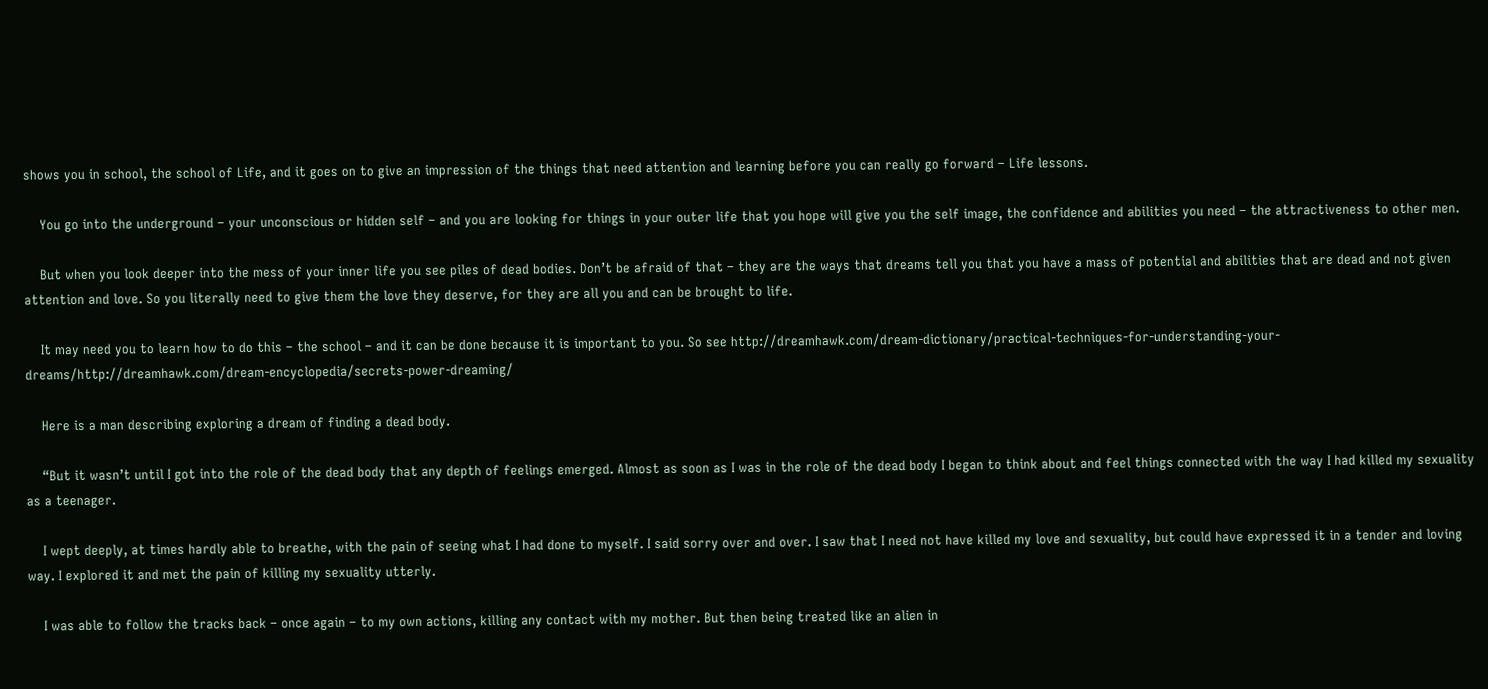shows you in school, the school of Life, and it goes on to give an impression of the things that need attention and learning before you can really go forward – Life lessons.

    You go into the underground – your unconscious or hidden self – and you are looking for things in your outer life that you hope will give you the self image, the confidence and abilities you need – the attractiveness to other men.

    But when you look deeper into the mess of your inner life you see piles of dead bodies. Don’t be afraid of that – they are the ways that dreams tell you that you have a mass of potential and abilities that are dead and not given attention and love. So you literally need to give them the love they deserve, for they are all you and can be brought to life.

    It may need you to learn how to do this – the school – and it can be done because it is important to you. So see http://dreamhawk.com/dream-dictionary/practical-techniques-for-understanding-your-dreams/http://dreamhawk.com/dream-encyclopedia/secrets-power-dreaming/

    Here is a man describing exploring a dream of finding a dead body.

    “But it wasn’t until I got into the role of the dead body that any depth of feelings emerged. Almost as soon as I was in the role of the dead body I began to think about and feel things connected with the way I had killed my sexuality as a teenager.

    I wept deeply, at times hardly able to breathe, with the pain of seeing what I had done to myself. I said sorry over and over. I saw that I need not have killed my love and sexuality, but could have expressed it in a tender and loving way. I explored it and met the pain of killing my sexuality utterly.

    I was able to follow the tracks back – once again – to my own actions, killing any contact with my mother. But then being treated like an alien in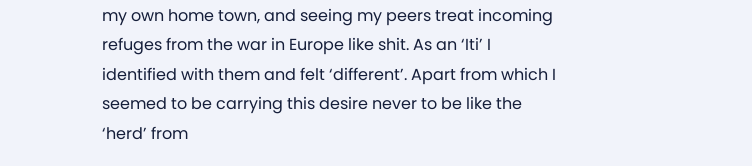my own home town, and seeing my peers treat incoming refuges from the war in Europe like shit. As an ‘Iti’ I identified with them and felt ‘different’. Apart from which I seemed to be carrying this desire never to be like the ‘herd’ from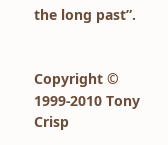the long past”.


Copyright © 1999-2010 Tony Crisp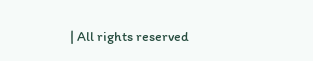| All rights reserved